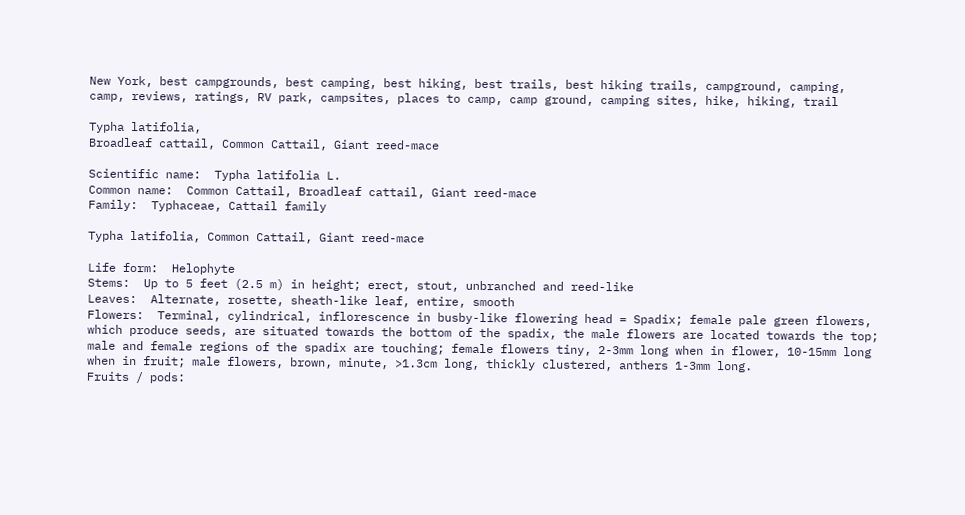New York, best campgrounds, best camping, best hiking, best trails, best hiking trails, campground, camping, camp, reviews, ratings, RV park, campsites, places to camp, camp ground, camping sites, hike, hiking, trail

Typha latifolia,
Broadleaf cattail, Common Cattail, Giant reed-mace

Scientific name:  Typha latifolia L.
Common name:  Common Cattail, Broadleaf cattail, Giant reed-mace
Family:  Typhaceae, Cattail family

Typha latifolia, Common Cattail, Giant reed-mace

Life form:  Helophyte
Stems:  Up to 5 feet (2.5 m) in height; erect, stout, unbranched and reed-like
Leaves:  Alternate, rosette, sheath-like leaf, entire, smooth
Flowers:  Terminal, cylindrical, inflorescence in busby-like flowering head = Spadix; female pale green flowers, which produce seeds, are situated towards the bottom of the spadix, the male flowers are located towards the top; male and female regions of the spadix are touching; female flowers tiny, 2-3mm long when in flower, 10-15mm long when in fruit; male flowers, brown, minute, >1.3cm long, thickly clustered, anthers 1-3mm long.
Fruits / pods: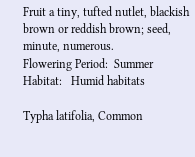Fruit a tiny, tufted nutlet, blackish brown or reddish brown; seed, minute, numerous.
Flowering Period:  Summer
Habitat:   Humid habitats

Typha latifolia, Common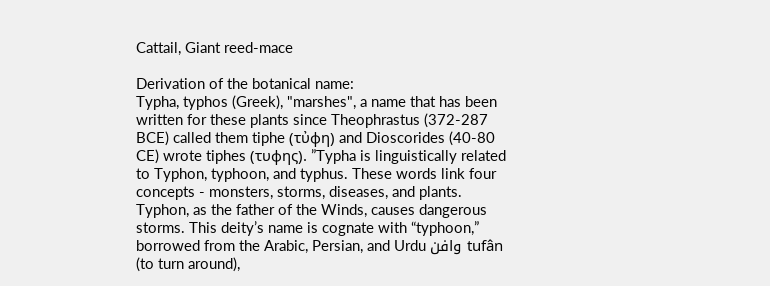Cattail, Giant reed-mace

Derivation of the botanical name:
Typha, typhos (Greek), "marshes", a name that has been written for these plants since Theophrastus (372-287 BCE) called them tiphe (τὐφη) and Dioscorides (40-80 CE) wrote tiphes (τυφης). ”Typha is linguistically related to Typhon, typhoon, and typhus. These words link four concepts - monsters, storms, diseases, and plants.
Typhon, as the father of the Winds, causes dangerous storms. This deity’s name is cognate with “typhoon,” borrowed from the Arabic, Persian, and Urdu وافن tufân (to turn around),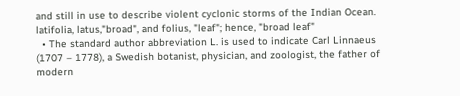and still in use to describe violent cyclonic storms of the Indian Ocean.
latifolia, latus,"broad", and folius, "leaf"; hence, "broad leaf"
  • The standard author abbreviation L. is used to indicate Carl Linnaeus (1707 – 1778), a Swedish botanist, physician, and zoologist, the father of modern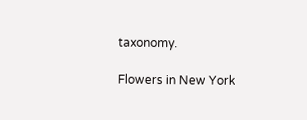taxonomy.

Flowers in New York